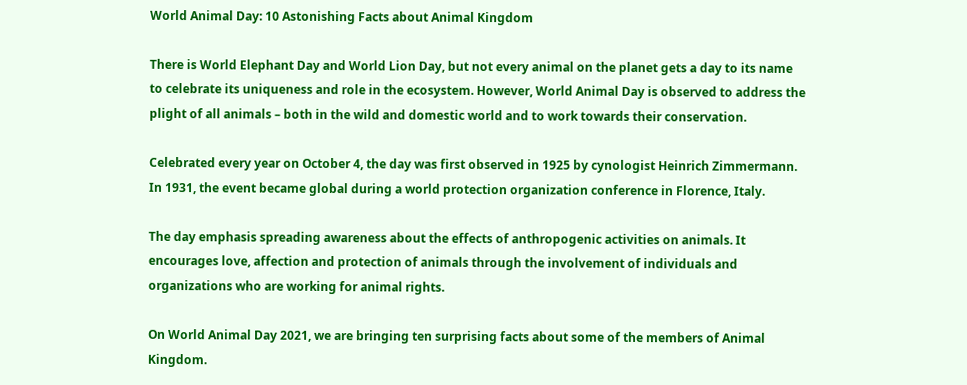World Animal Day: 10 Astonishing Facts about Animal Kingdom

There is World Elephant Day and World Lion Day, but not every animal on the planet gets a day to its name to celebrate its uniqueness and role in the ecosystem. However, World Animal Day is observed to address the plight of all animals – both in the wild and domestic world and to work towards their conservation.

Celebrated every year on October 4, the day was first observed in 1925 by cynologist Heinrich Zimmermann. In 1931, the event became global during a world protection organization conference in Florence, Italy.

The day emphasis spreading awareness about the effects of anthropogenic activities on animals. It encourages love, affection and protection of animals through the involvement of individuals and organizations who are working for animal rights.

On World Animal Day 2021, we are bringing ten surprising facts about some of the members of Animal Kingdom.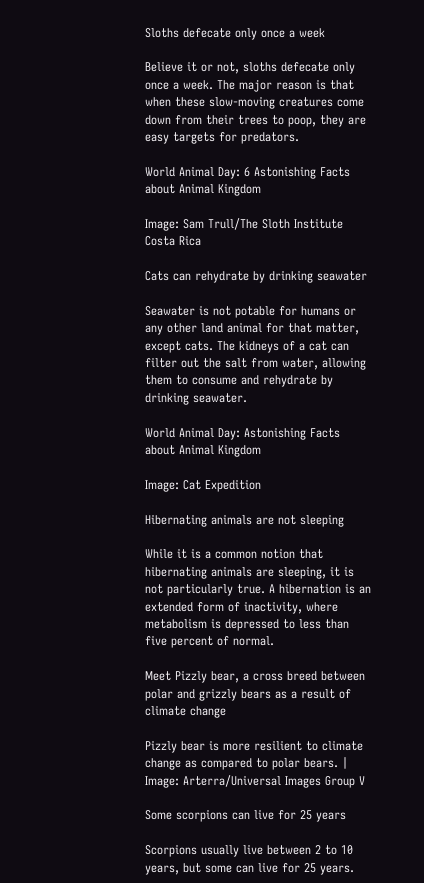Sloths defecate only once a week

Believe it or not, sloths defecate only once a week. The major reason is that when these slow-moving creatures come down from their trees to poop, they are easy targets for predators.

World Animal Day: 6 Astonishing Facts about Animal Kingdom

Image: Sam Trull/The Sloth Institute Costa Rica

Cats can rehydrate by drinking seawater

Seawater is not potable for humans or any other land animal for that matter, except cats. The kidneys of a cat can filter out the salt from water, allowing them to consume and rehydrate by drinking seawater.

World Animal Day: Astonishing Facts about Animal Kingdom

Image: Cat Expedition

Hibernating animals are not sleeping

While it is a common notion that hibernating animals are sleeping, it is not particularly true. A hibernation is an extended form of inactivity, where metabolism is depressed to less than five percent of normal.

Meet Pizzly bear, a cross breed between polar and grizzly bears as a result of climate change

Pizzly bear is more resilient to climate change as compared to polar bears. | Image: Arterra/Universal Images Group V

Some scorpions can live for 25 years

Scorpions usually live between 2 to 10 years, but some can live for 25 years.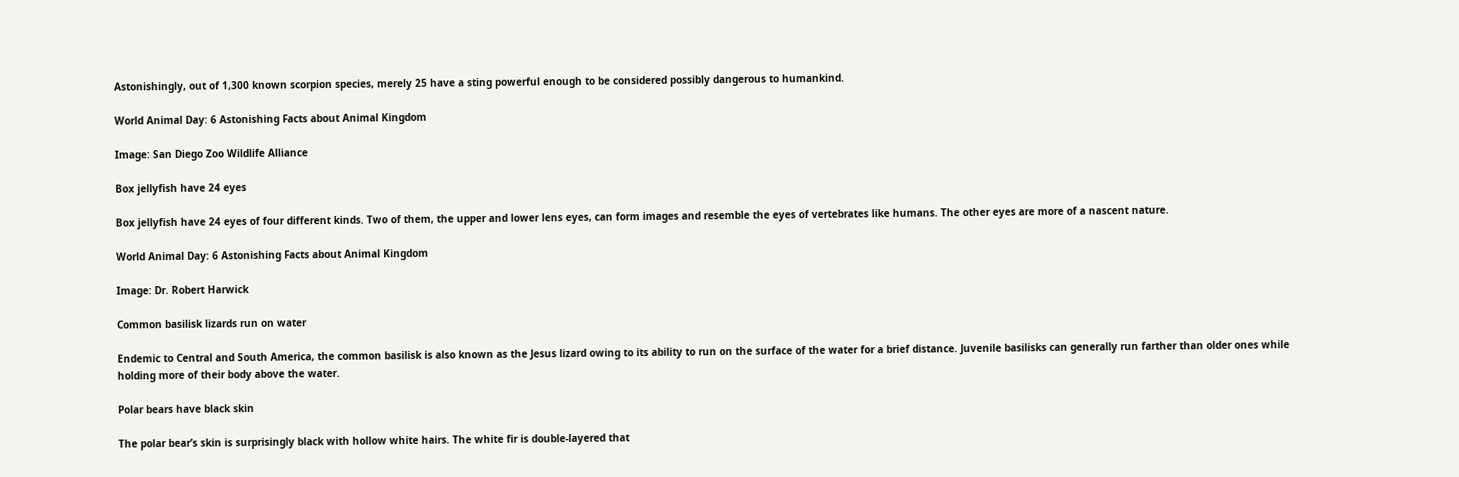Astonishingly, out of 1,300 known scorpion species, merely 25 have a sting powerful enough to be considered possibly dangerous to humankind.

World Animal Day: 6 Astonishing Facts about Animal Kingdom

Image: San Diego Zoo Wildlife Alliance

Box jellyfish have 24 eyes

Box jellyfish have 24 eyes of four different kinds. Two of them, the upper and lower lens eyes, can form images and resemble the eyes of vertebrates like humans. The other eyes are more of a nascent nature.

World Animal Day: 6 Astonishing Facts about Animal Kingdom

Image: Dr. Robert Harwick

Common basilisk lizards run on water

Endemic to Central and South America, the common basilisk is also known as the Jesus lizard owing to its ability to run on the surface of the water for a brief distance. Juvenile basilisks can generally run farther than older ones while holding more of their body above the water.

Polar bears have black skin

The polar bear’s skin is surprisingly black with hollow white hairs. The white fir is double-layered that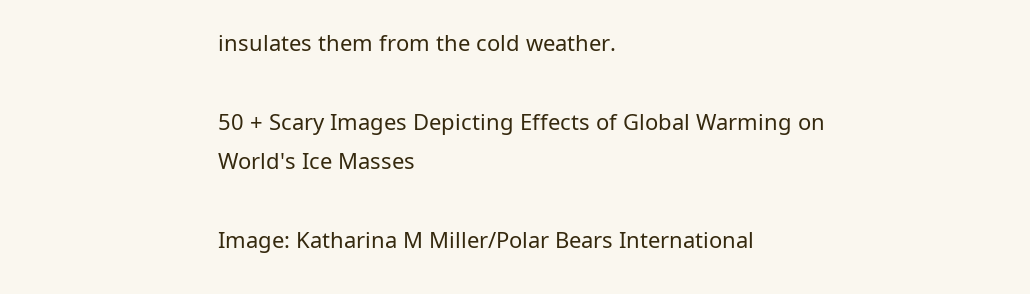insulates them from the cold weather.

50 + Scary Images Depicting Effects of Global Warming on World's Ice Masses

Image: Katharina M Miller/Polar Bears International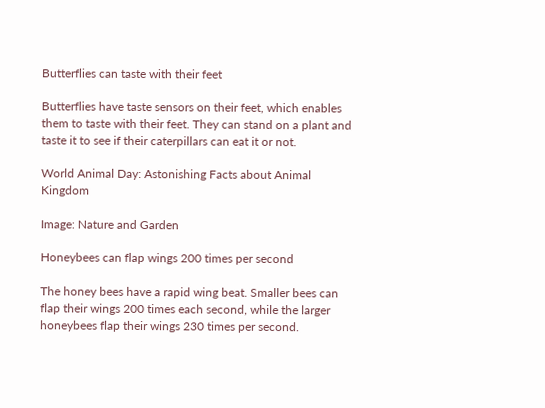Butterflies can taste with their feet

Butterflies have taste sensors on their feet, which enables them to taste with their feet. They can stand on a plant and taste it to see if their caterpillars can eat it or not.

World Animal Day: Astonishing Facts about Animal Kingdom

Image: Nature and Garden

Honeybees can flap wings 200 times per second

The honey bees have a rapid wing beat. Smaller bees can flap their wings 200 times each second, while the larger honeybees flap their wings 230 times per second.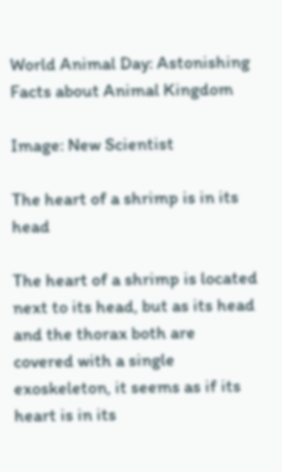World Animal Day: Astonishing Facts about Animal Kingdom

Image: New Scientist

The heart of a shrimp is in its head

The heart of a shrimp is located next to its head, but as its head and the thorax both are covered with a single exoskeleton, it seems as if its heart is in its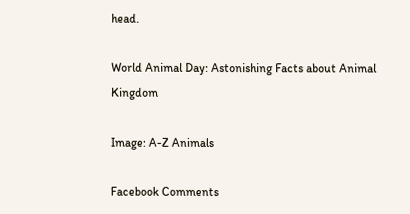head.

World Animal Day: Astonishing Facts about Animal Kingdom

Image: A-Z Animals

Facebook Comments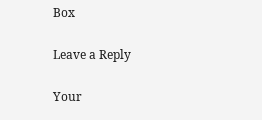Box

Leave a Reply

Your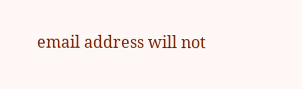email address will not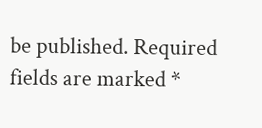be published. Required fields are marked *